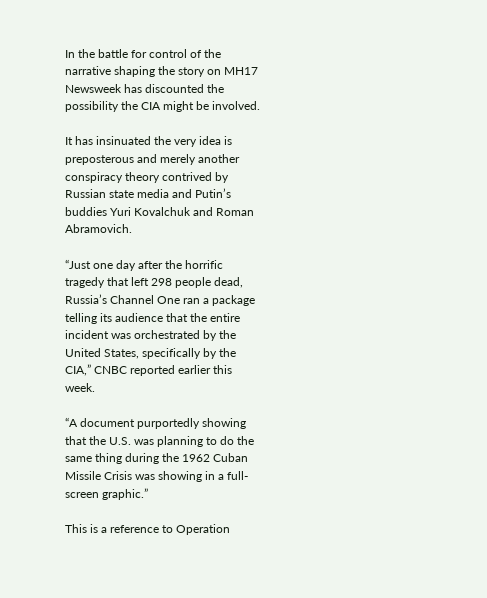In the battle for control of the narrative shaping the story on MH17 Newsweek has discounted the possibility the CIA might be involved.

It has insinuated the very idea is preposterous and merely another conspiracy theory contrived by Russian state media and Putin’s buddies Yuri Kovalchuk and Roman Abramovich.

“Just one day after the horrific tragedy that left 298 people dead, Russia’s Channel One ran a package telling its audience that the entire incident was orchestrated by the United States, specifically by the CIA,” CNBC reported earlier this week.

“A document purportedly showing that the U.S. was planning to do the same thing during the 1962 Cuban Missile Crisis was showing in a full-screen graphic.”

This is a reference to Operation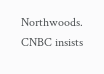Northwoods. CNBC insists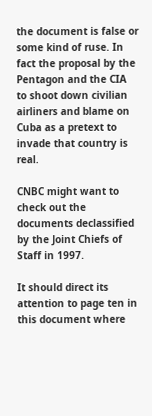the document is false or some kind of ruse. In fact the proposal by the Pentagon and the CIA to shoot down civilian airliners and blame on Cuba as a pretext to invade that country is real.

CNBC might want to check out the documents declassified by the Joint Chiefs of Staff in 1997.

It should direct its attention to page ten in this document where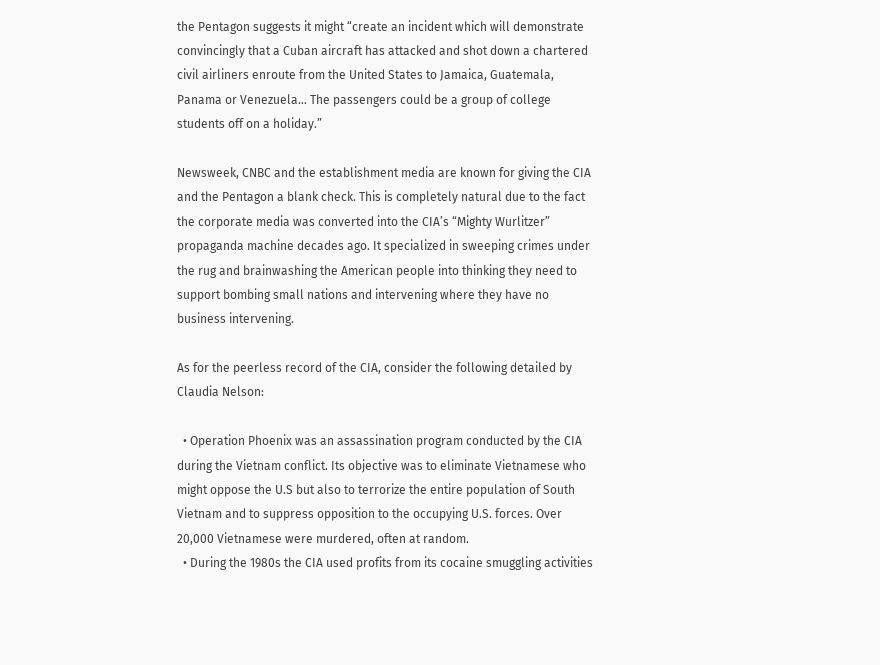the Pentagon suggests it might “create an incident which will demonstrate convincingly that a Cuban aircraft has attacked and shot down a chartered civil airliners enroute from the United States to Jamaica, Guatemala, Panama or Venezuela… The passengers could be a group of college students off on a holiday.”

Newsweek, CNBC and the establishment media are known for giving the CIA and the Pentagon a blank check. This is completely natural due to the fact the corporate media was converted into the CIA’s “Mighty Wurlitzer” propaganda machine decades ago. It specialized in sweeping crimes under the rug and brainwashing the American people into thinking they need to support bombing small nations and intervening where they have no business intervening.

As for the peerless record of the CIA, consider the following detailed by Claudia Nelson:

  • Operation Phoenix was an assassination program conducted by the CIA during the Vietnam conflict. Its objective was to eliminate Vietnamese who might oppose the U.S but also to terrorize the entire population of South Vietnam and to suppress opposition to the occupying U.S. forces. Over 20,000 Vietnamese were murdered, often at random.
  • During the 1980s the CIA used profits from its cocaine smuggling activities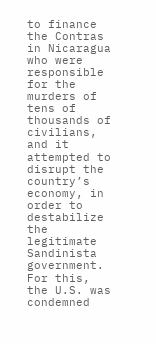to finance the Contras in Nicaragua who were responsible for the murders of tens of thousands of civilians, and it attempted to disrupt the country’s economy, in order to destabilize the legitimate Sandinista government. For this, the U.S. was condemned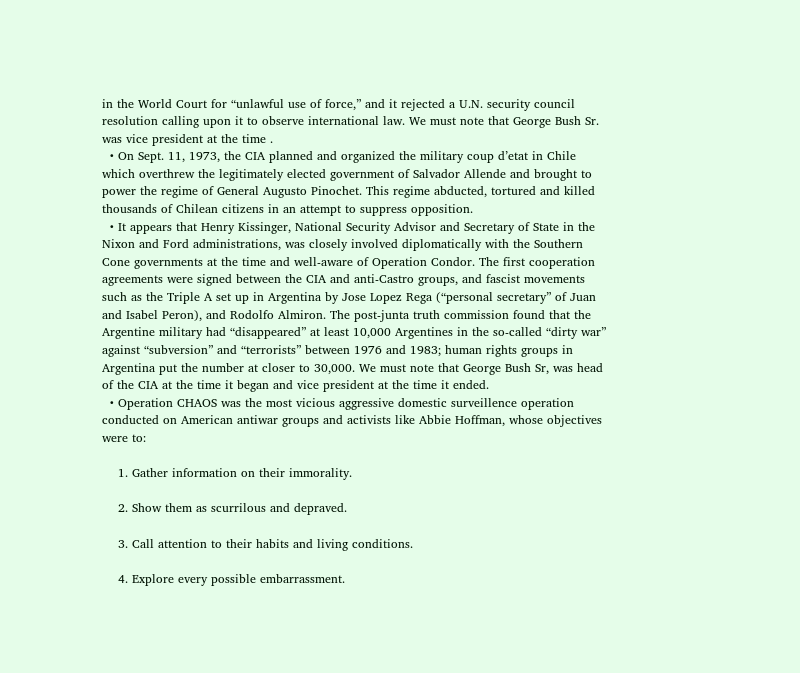in the World Court for “unlawful use of force,” and it rejected a U.N. security council resolution calling upon it to observe international law. We must note that George Bush Sr. was vice president at the time .
  • On Sept. 11, 1973, the CIA planned and organized the military coup d’etat in Chile which overthrew the legitimately elected government of Salvador Allende and brought to power the regime of General Augusto Pinochet. This regime abducted, tortured and killed thousands of Chilean citizens in an attempt to suppress opposition.
  • It appears that Henry Kissinger, National Security Advisor and Secretary of State in the Nixon and Ford administrations, was closely involved diplomatically with the Southern Cone governments at the time and well-aware of Operation Condor. The first cooperation agreements were signed between the CIA and anti-Castro groups, and fascist movements such as the Triple A set up in Argentina by Jose Lopez Rega (“personal secretary” of Juan and Isabel Peron), and Rodolfo Almiron. The post-junta truth commission found that the Argentine military had “disappeared” at least 10,000 Argentines in the so-called “dirty war” against “subversion” and “terrorists” between 1976 and 1983; human rights groups in Argentina put the number at closer to 30,000. We must note that George Bush Sr, was head of the CIA at the time it began and vice president at the time it ended.
  • Operation CHAOS was the most vicious aggressive domestic surveillence operation conducted on American antiwar groups and activists like Abbie Hoffman, whose objectives were to:

    1. Gather information on their immorality.

    2. Show them as scurrilous and depraved.

    3. Call attention to their habits and living conditions.

    4. Explore every possible embarrassment.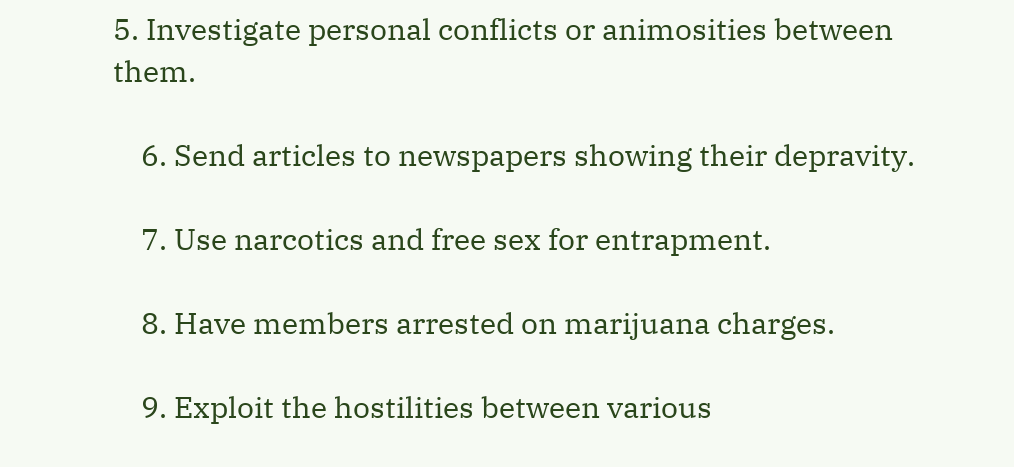5. Investigate personal conflicts or animosities between them.

    6. Send articles to newspapers showing their depravity.

    7. Use narcotics and free sex for entrapment.

    8. Have members arrested on marijuana charges.

    9. Exploit the hostilities between various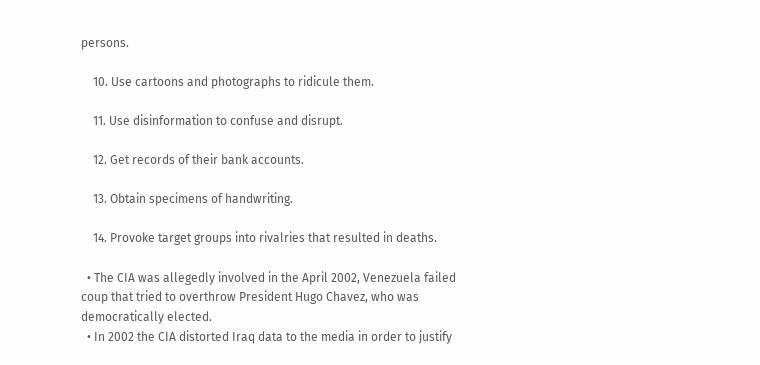persons.

    10. Use cartoons and photographs to ridicule them.

    11. Use disinformation to confuse and disrupt.

    12. Get records of their bank accounts.

    13. Obtain specimens of handwriting.

    14. Provoke target groups into rivalries that resulted in deaths.

  • The CIA was allegedly involved in the April 2002, Venezuela failed coup that tried to overthrow President Hugo Chavez, who was democratically elected.
  • In 2002 the CIA distorted Iraq data to the media in order to justify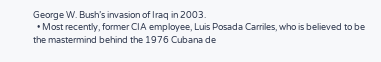George W. Bush’s invasion of Iraq in 2003.
  • Most recently, former CIA employee, Luis Posada Carriles, who is believed to be the mastermind behind the 1976 Cubana de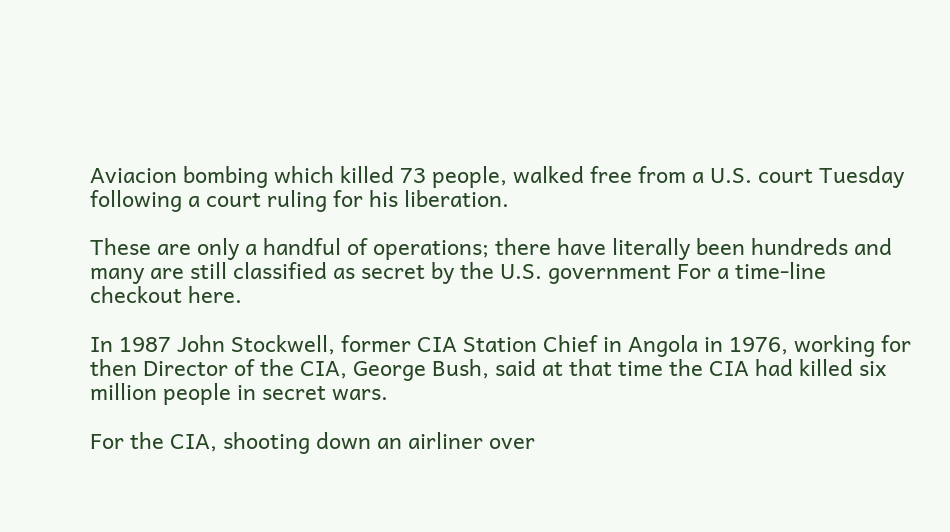Aviacion bombing which killed 73 people, walked free from a U.S. court Tuesday following a court ruling for his liberation.

These are only a handful of operations; there have literally been hundreds and many are still classified as secret by the U.S. government For a time-line checkout here.

In 1987 John Stockwell, former CIA Station Chief in Angola in 1976, working for then Director of the CIA, George Bush, said at that time the CIA had killed six million people in secret wars.

For the CIA, shooting down an airliner over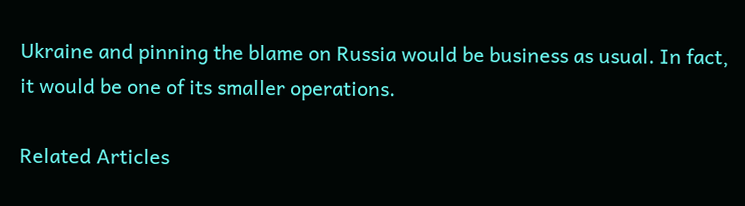Ukraine and pinning the blame on Russia would be business as usual. In fact, it would be one of its smaller operations.

Related Articles